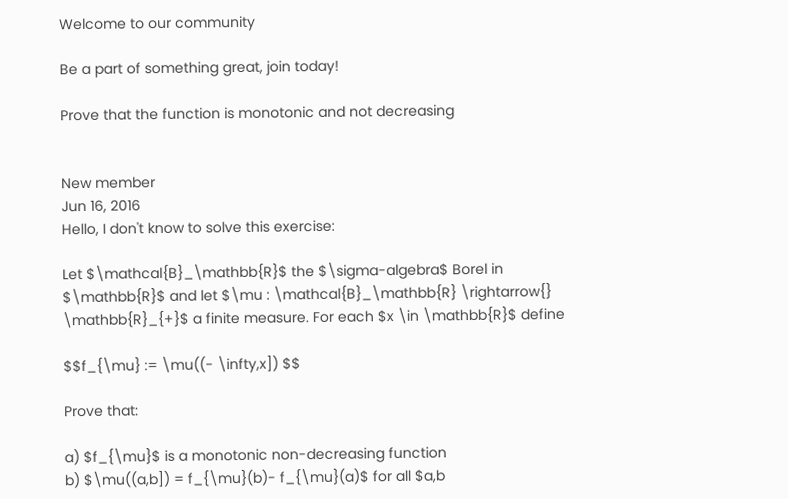Welcome to our community

Be a part of something great, join today!

Prove that the function is monotonic and not decreasing


New member
Jun 16, 2016
Hello, I don't know to solve this exercise:

Let $\mathcal{B}_\mathbb{R}$ the $\sigma-algebra$ Borel in $\mathbb{R}$ and let $\mu : \mathcal{B}_\mathbb{R} \rightarrow{} \mathbb{R}_{+}$ a finite measure. For each $x \in \mathbb{R}$ define

$$f_{\mu} := \mu((- \infty,x]) $$

Prove that:

a) $f_{\mu}$ is a monotonic non-decreasing function
b) $\mu((a,b]) = f_{\mu}(b)- f_{\mu}(a)$ for all $a,b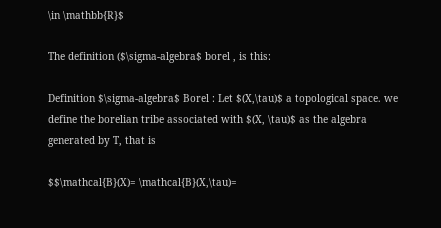\in \mathbb{R}$

The definition ($\sigma-algebra$ borel , is this:

Definition $\sigma-algebra$ Borel : Let $(X,\tau)$ a topological space. we define the borelian tribe associated with $(X, \tau)$ as the algebra generated by T, that is

$$\mathcal{B}(X)= \mathcal{B}(X,\tau)=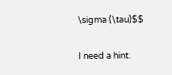\sigma (\tau)$$

I need a hint.